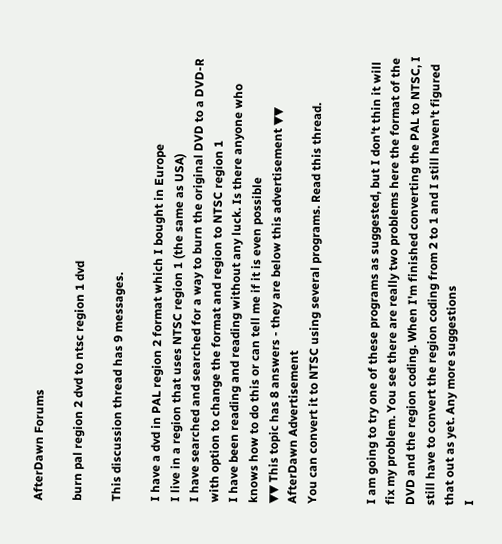AfterDawn Forums

burn pal region 2 dvd to ntsc region 1 dvd

This discussion thread has 9 messages.

I have a dvd in PAL region 2 format which I bought in Europe
I live in a region that uses NTSC region 1 (the same as USA)
I have searched and searched for a way to burn the original DVD to a DVD-R with option to change the format and region to NTSC region 1
I have been reading and reading without any luck. Is there anyone who knows how to do this or can tell me if it is even possible
▼▼ This topic has 8 answers - they are below this advertisement ▼▼
AfterDawn Advertisement
You can convert it to NTSC using several programs. Read this thread.


I am going to try one of these programs as suggested, but I don't thin it will fix my problem. You see there are really two problems here the format of the DVD and the region coding. When I'm finished converting the PAL to NTSC, I still have to convert the region coding from 2 to 1 and I still haven't figured that out as yet. Any more suggestions
I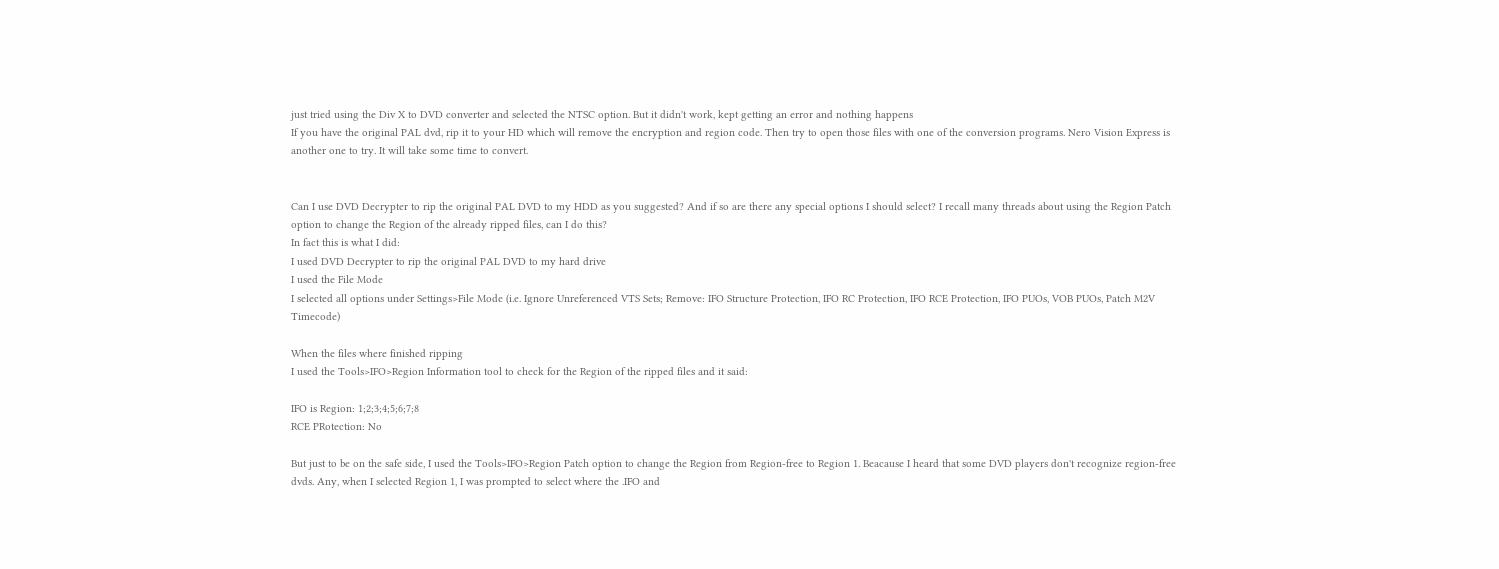just tried using the Div X to DVD converter and selected the NTSC option. But it didn't work, kept getting an error and nothing happens
If you have the original PAL dvd, rip it to your HD which will remove the encryption and region code. Then try to open those files with one of the conversion programs. Nero Vision Express is another one to try. It will take some time to convert.


Can I use DVD Decrypter to rip the original PAL DVD to my HDD as you suggested? And if so are there any special options I should select? I recall many threads about using the Region Patch option to change the Region of the already ripped files, can I do this?
In fact this is what I did:
I used DVD Decrypter to rip the original PAL DVD to my hard drive
I used the File Mode
I selected all options under Settings>File Mode (i.e. Ignore Unreferenced VTS Sets; Remove: IFO Structure Protection, IFO RC Protection, IFO RCE Protection, IFO PUOs, VOB PUOs, Patch M2V Timecode)

When the files where finished ripping
I used the Tools>IFO>Region Information tool to check for the Region of the ripped files and it said:

IFO is Region: 1;2;3;4;5;6;7;8
RCE PRotection: No

But just to be on the safe side, I used the Tools>IFO>Region Patch option to change the Region from Region-free to Region 1. Beacause I heard that some DVD players don't recognize region-free dvds. Any, when I selected Region 1, I was prompted to select where the .IFO and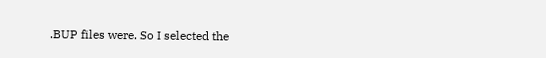.BUP files were. So I selected the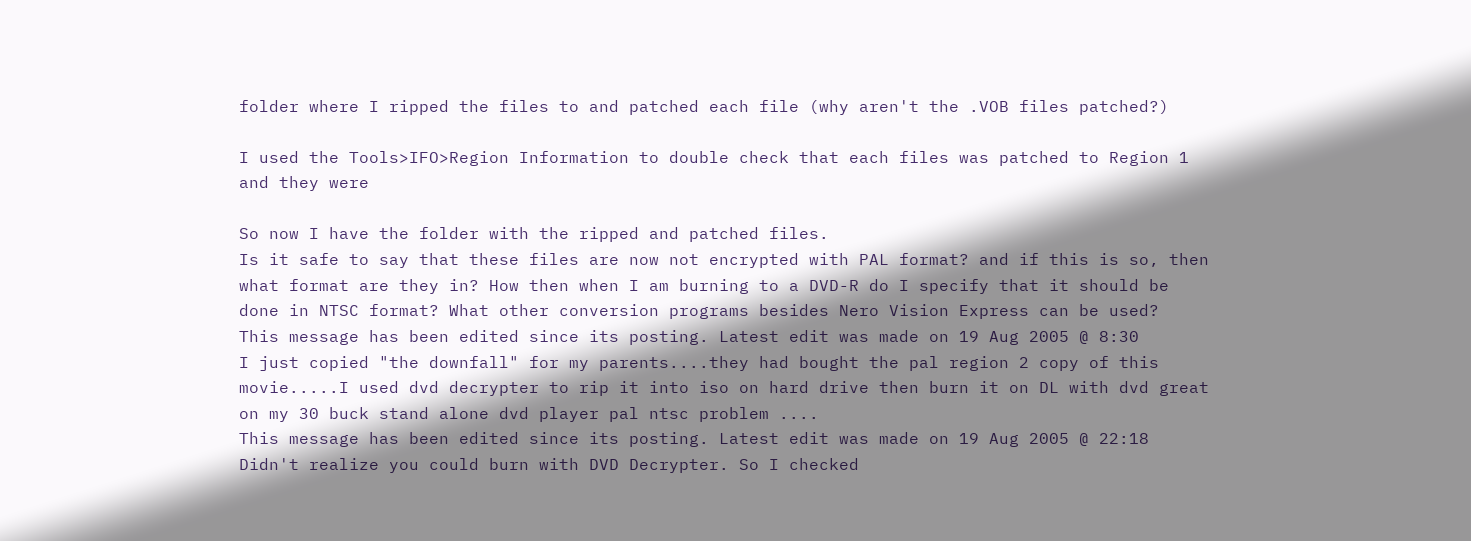folder where I ripped the files to and patched each file (why aren't the .VOB files patched?)

I used the Tools>IFO>Region Information to double check that each files was patched to Region 1 and they were

So now I have the folder with the ripped and patched files.
Is it safe to say that these files are now not encrypted with PAL format? and if this is so, then what format are they in? How then when I am burning to a DVD-R do I specify that it should be done in NTSC format? What other conversion programs besides Nero Vision Express can be used?
This message has been edited since its posting. Latest edit was made on 19 Aug 2005 @ 8:30
I just copied "the downfall" for my parents....they had bought the pal region 2 copy of this movie.....I used dvd decrypter to rip it into iso on hard drive then burn it on DL with dvd great on my 30 buck stand alone dvd player pal ntsc problem ....
This message has been edited since its posting. Latest edit was made on 19 Aug 2005 @ 22:18
Didn't realize you could burn with DVD Decrypter. So I checked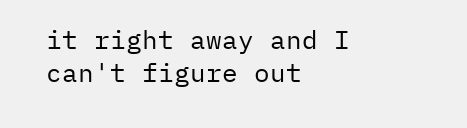it right away and I can't figure out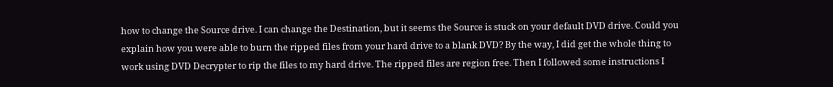how to change the Source drive. I can change the Destination, but it seems the Source is stuck on your default DVD drive. Could you explain how you were able to burn the ripped files from your hard drive to a blank DVD? By the way, I did get the whole thing to work using DVD Decrypter to rip the files to my hard drive. The ripped files are region free. Then I followed some instructions I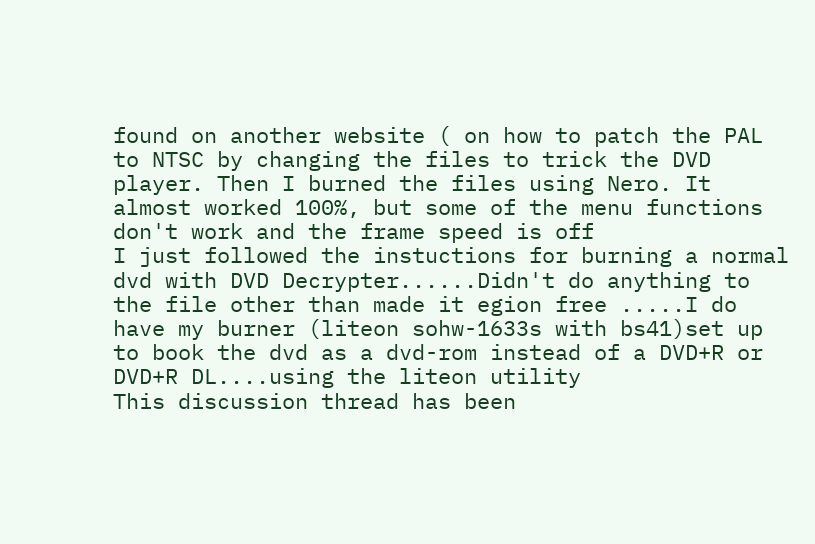found on another website ( on how to patch the PAL to NTSC by changing the files to trick the DVD player. Then I burned the files using Nero. It almost worked 100%, but some of the menu functions don't work and the frame speed is off
I just followed the instuctions for burning a normal dvd with DVD Decrypter......Didn't do anything to the file other than made it egion free .....I do have my burner (liteon sohw-1633s with bs41)set up to book the dvd as a dvd-rom instead of a DVD+R or DVD+R DL....using the liteon utility
This discussion thread has been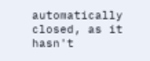automatically closed, as it hasn't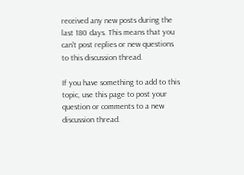received any new posts during the last 180 days. This means that you can't post replies or new questions to this discussion thread.

If you have something to add to this topic, use this page to post your question or comments to a new discussion thread.